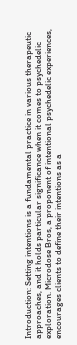Introduction: Setting intentions is a fundamental practice in various therapeutic approaches, and it holds particular significance when it comes to psychedelic exploration. Microdose Bros, a proponent of intentional psychedelic experiences, encourages clients to define their intentions as a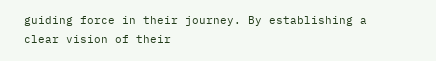guiding force in their journey. By establishing a clear vision of their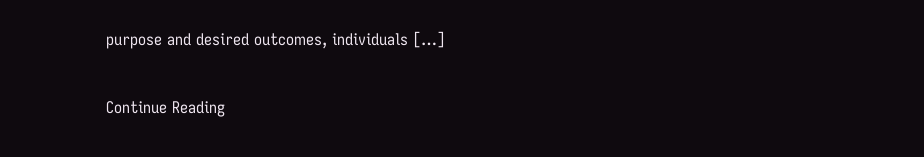purpose and desired outcomes, individuals […]

Continue Reading